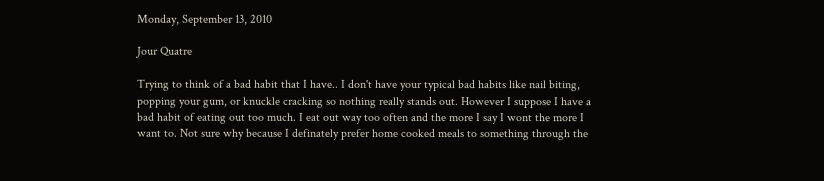Monday, September 13, 2010

Jour Quatre

Trying to think of a bad habit that I have.. I don't have your typical bad habits like nail biting, popping your gum, or knuckle cracking so nothing really stands out. However I suppose I have a bad habit of eating out too much. I eat out way too often and the more I say I wont the more I want to. Not sure why because I definately prefer home cooked meals to something through the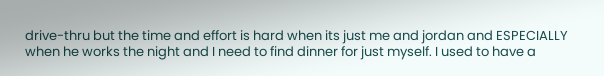drive-thru but the time and effort is hard when its just me and jordan and ESPECIALLY when he works the night and I need to find dinner for just myself. I used to have a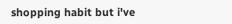shopping habit but i've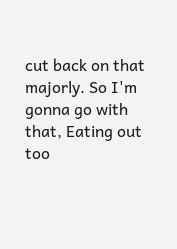cut back on that majorly. So I'm gonna go with that, Eating out too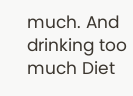much. And drinking too much Diet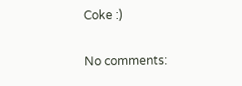Coke :)

No comments: